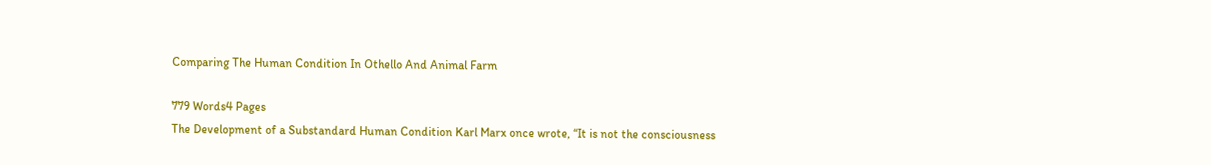Comparing The Human Condition In Othello And Animal Farm

779 Words4 Pages
The Development of a Substandard Human Condition Karl Marx once wrote, “It is not the consciousness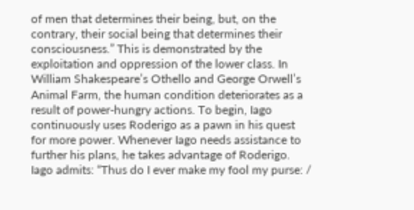of men that determines their being, but, on the contrary, their social being that determines their consciousness.” This is demonstrated by the exploitation and oppression of the lower class. In William Shakespeare’s Othello and George Orwell’s Animal Farm, the human condition deteriorates as a result of power-hungry actions. To begin, Iago continuously uses Roderigo as a pawn in his quest for more power. Whenever Iago needs assistance to further his plans, he takes advantage of Roderigo. Iago admits: “Thus do I ever make my fool my purse: /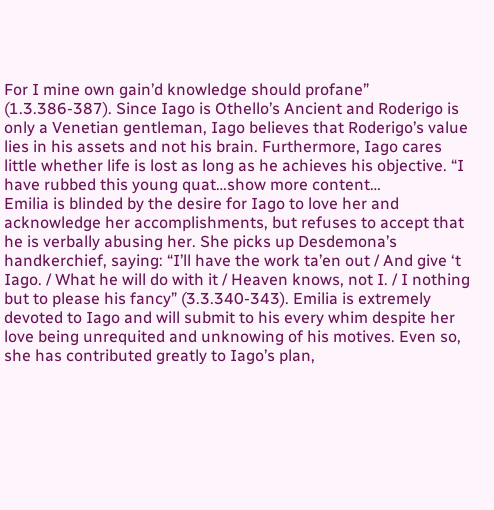For I mine own gain’d knowledge should profane” (1.3.386-387). Since Iago is Othello’s Ancient and Roderigo is only a Venetian gentleman, Iago believes that Roderigo’s value lies in his assets and not his brain. Furthermore, Iago cares little whether life is lost as long as he achieves his objective. “I have rubbed this young quat…show more content…
Emilia is blinded by the desire for Iago to love her and acknowledge her accomplishments, but refuses to accept that he is verbally abusing her. She picks up Desdemona’s handkerchief, saying: “I’ll have the work ta’en out / And give ‘t Iago. / What he will do with it / Heaven knows, not I. / I nothing but to please his fancy” (3.3.340-343). Emilia is extremely devoted to Iago and will submit to his every whim despite her love being unrequited and unknowing of his motives. Even so, she has contributed greatly to Iago’s plan,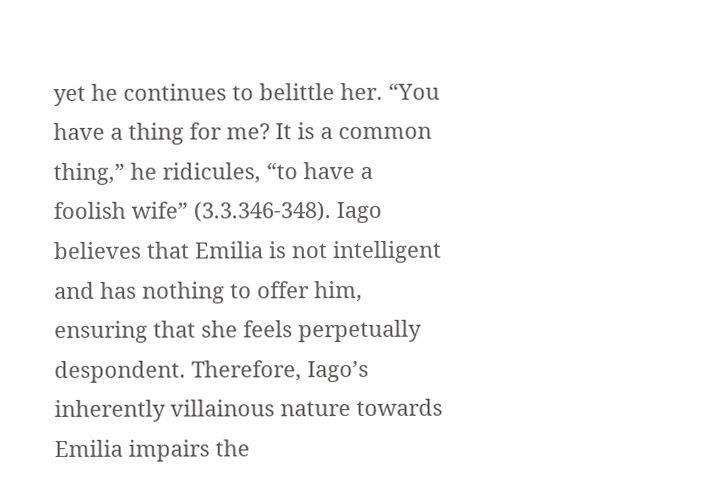yet he continues to belittle her. “You have a thing for me? It is a common thing,” he ridicules, “to have a foolish wife” (3.3.346-348). Iago believes that Emilia is not intelligent and has nothing to offer him, ensuring that she feels perpetually despondent. Therefore, Iago’s inherently villainous nature towards Emilia impairs the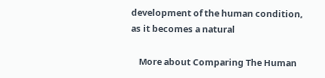development of the human condition, as it becomes a natural

    More about Comparing The Human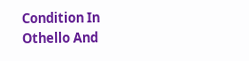Condition In Othello And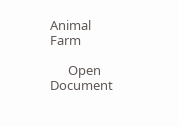Animal Farm

      Open Document